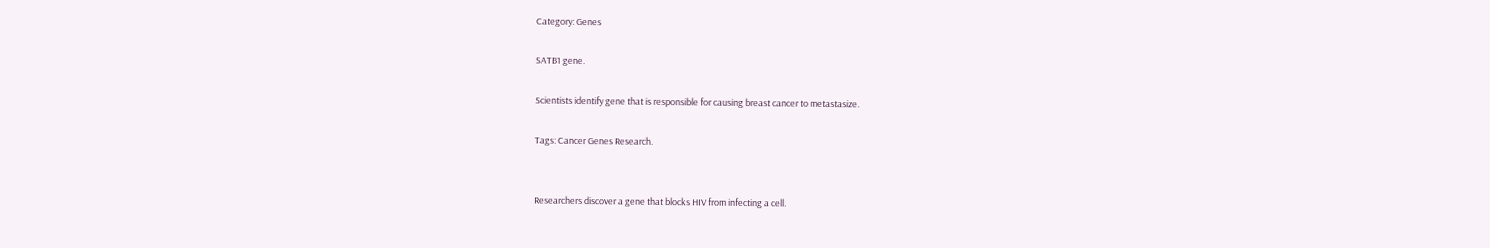Category: Genes

SATB1 gene.

Scientists identify gene that is responsible for causing breast cancer to metastasize.

Tags: Cancer Genes Research.


Researchers discover a gene that blocks HIV from infecting a cell.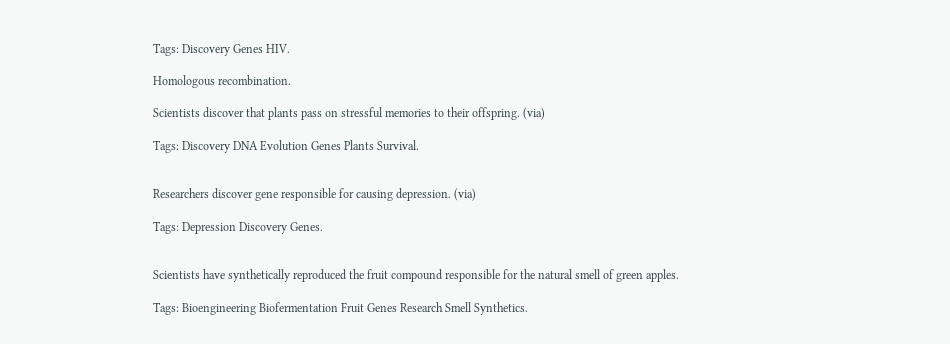Tags: Discovery Genes HIV.

Homologous recombination.

Scientists discover that plants pass on stressful memories to their offspring. (via)

Tags: Discovery DNA Evolution Genes Plants Survival.


Researchers discover gene responsible for causing depression. (via)

Tags: Depression Discovery Genes.


Scientists have synthetically reproduced the fruit compound responsible for the natural smell of green apples.

Tags: Bioengineering Biofermentation Fruit Genes Research Smell Synthetics.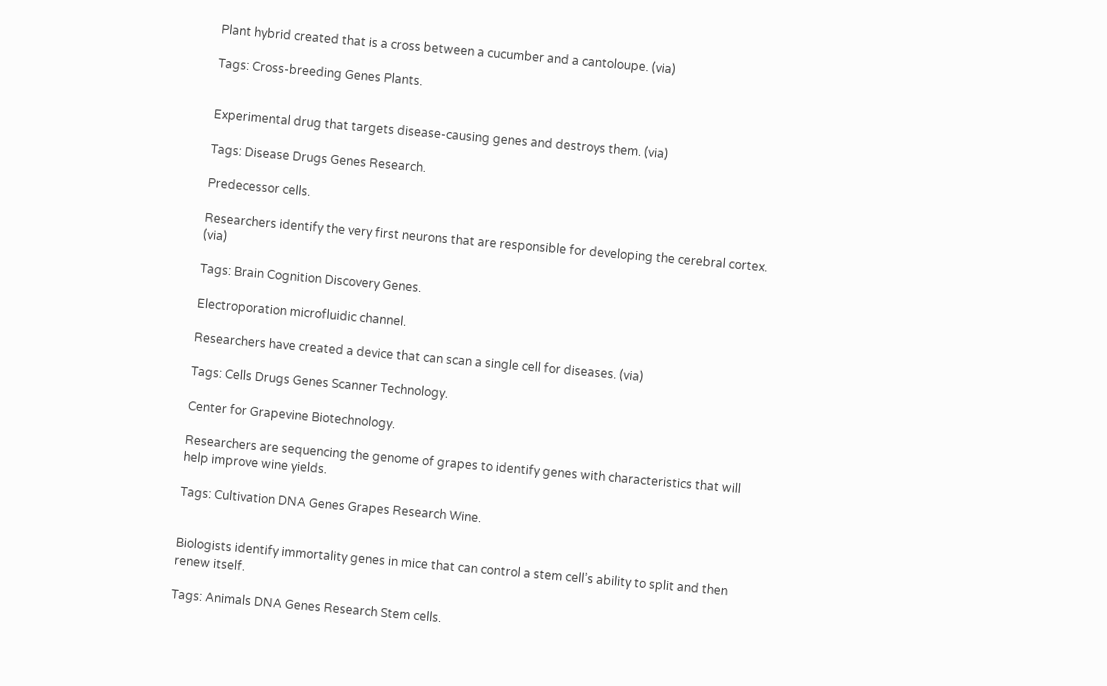Plant hybrid created that is a cross between a cucumber and a cantoloupe. (via)

Tags: Cross-breeding Genes Plants.


Experimental drug that targets disease-causing genes and destroys them. (via)

Tags: Disease Drugs Genes Research.

Predecessor cells.

Researchers identify the very first neurons that are responsible for developing the cerebral cortex. (via)

Tags: Brain Cognition Discovery Genes.

Electroporation microfluidic channel.

Researchers have created a device that can scan a single cell for diseases. (via)

Tags: Cells Drugs Genes Scanner Technology.

Center for Grapevine Biotechnology.

Researchers are sequencing the genome of grapes to identify genes with characteristics that will help improve wine yields.

Tags: Cultivation DNA Genes Grapes Research Wine.


Biologists identify immortality genes in mice that can control a stem cell’s ability to split and then renew itself.

Tags: Animals DNA Genes Research Stem cells.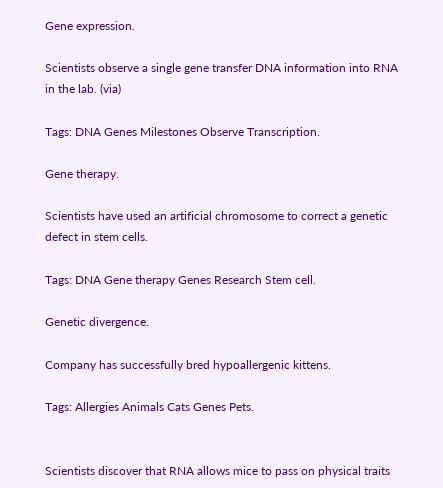Gene expression.

Scientists observe a single gene transfer DNA information into RNA in the lab. (via)

Tags: DNA Genes Milestones Observe Transcription.

Gene therapy.

Scientists have used an artificial chromosome to correct a genetic defect in stem cells.

Tags: DNA Gene therapy Genes Research Stem cell.

Genetic divergence.

Company has successfully bred hypoallergenic kittens.

Tags: Allergies Animals Cats Genes Pets.


Scientists discover that RNA allows mice to pass on physical traits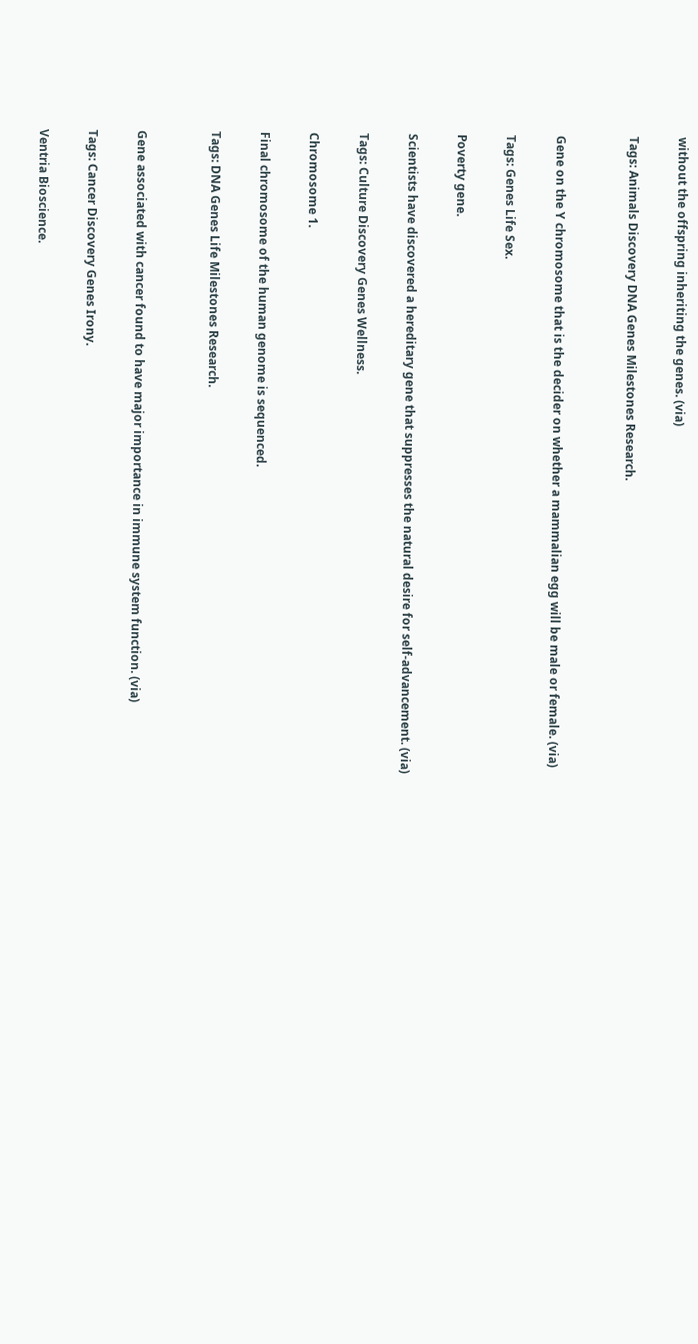without the offspring inheriting the genes. (via)

Tags: Animals Discovery DNA Genes Milestones Research.


Gene on the Y chromosome that is the decider on whether a mammalian egg will be male or female. (via)

Tags: Genes Life Sex.

Poverty gene.

Scientists have discovered a hereditary gene that suppresses the natural desire for self-advancement. (via)

Tags: Culture Discovery Genes Wellness.

Chromosome 1.

Final chromosome of the human genome is sequenced.

Tags: DNA Genes Life Milestones Research.


Gene associated with cancer found to have major importance in immune system function. (via)

Tags: Cancer Discovery Genes Irony.

Ventria Bioscience.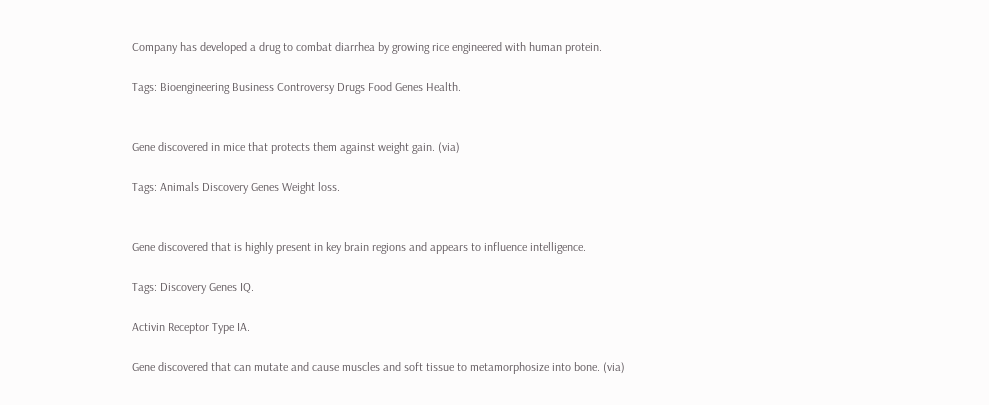Company has developed a drug to combat diarrhea by growing rice engineered with human protein.

Tags: Bioengineering Business Controversy Drugs Food Genes Health.


Gene discovered in mice that protects them against weight gain. (via)

Tags: Animals Discovery Genes Weight loss.


Gene discovered that is highly present in key brain regions and appears to influence intelligence.

Tags: Discovery Genes IQ.

Activin Receptor Type IA.

Gene discovered that can mutate and cause muscles and soft tissue to metamorphosize into bone. (via)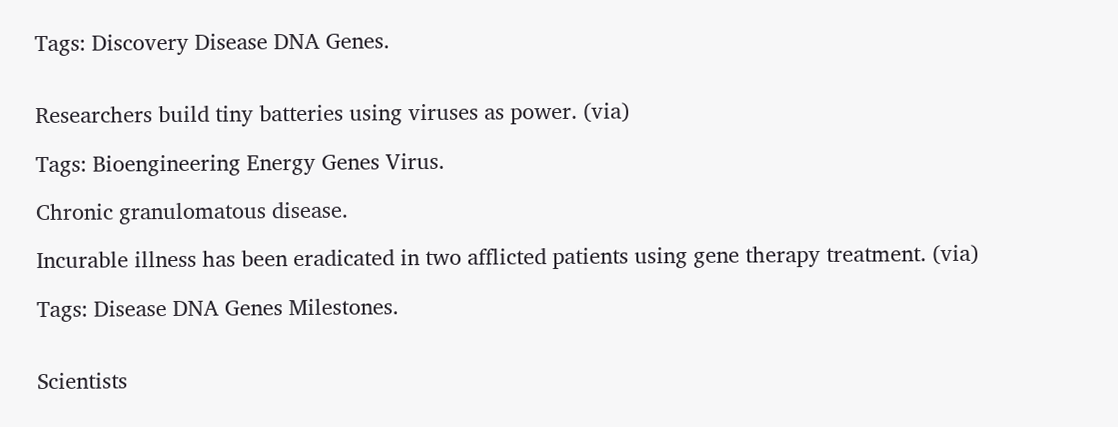Tags: Discovery Disease DNA Genes.


Researchers build tiny batteries using viruses as power. (via)

Tags: Bioengineering Energy Genes Virus.

Chronic granulomatous disease.

Incurable illness has been eradicated in two afflicted patients using gene therapy treatment. (via)

Tags: Disease DNA Genes Milestones.


Scientists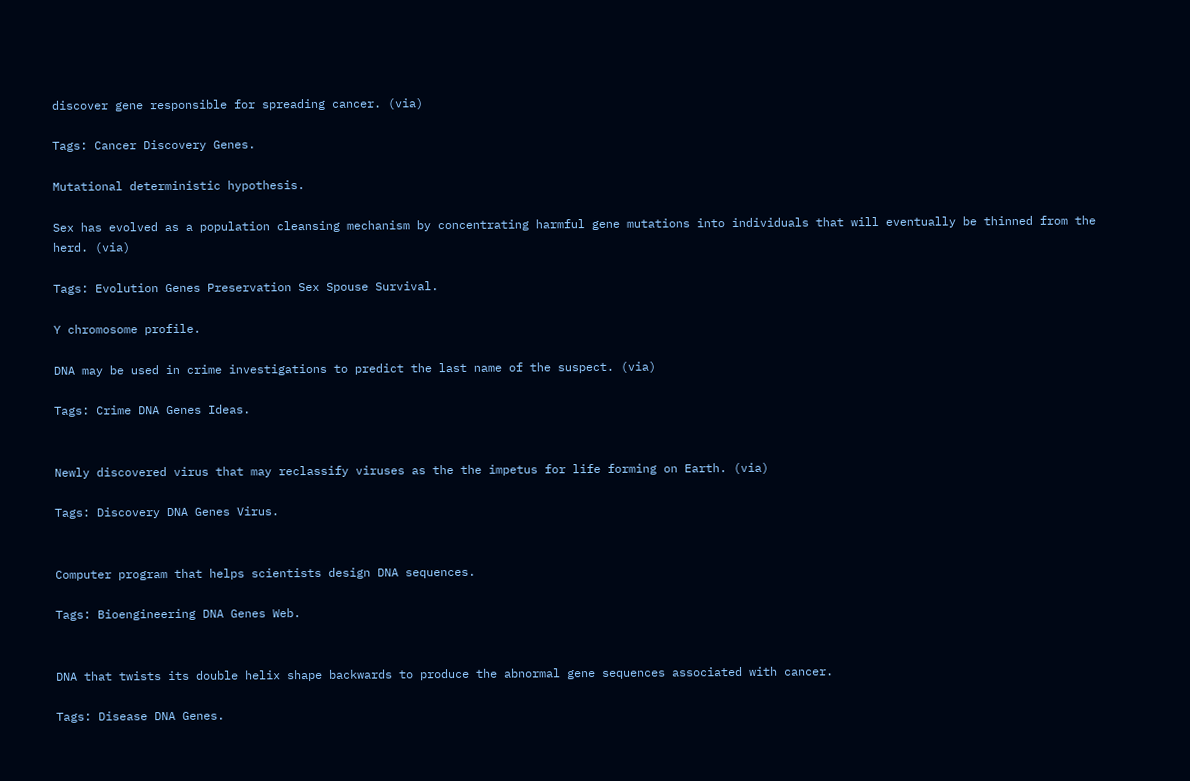discover gene responsible for spreading cancer. (via)

Tags: Cancer Discovery Genes.

Mutational deterministic hypothesis.

Sex has evolved as a population cleansing mechanism by concentrating harmful gene mutations into individuals that will eventually be thinned from the herd. (via)

Tags: Evolution Genes Preservation Sex Spouse Survival.

Y chromosome profile.

DNA may be used in crime investigations to predict the last name of the suspect. (via)

Tags: Crime DNA Genes Ideas.


Newly discovered virus that may reclassify viruses as the the impetus for life forming on Earth. (via)

Tags: Discovery DNA Genes Virus.


Computer program that helps scientists design DNA sequences.

Tags: Bioengineering DNA Genes Web.


DNA that twists its double helix shape backwards to produce the abnormal gene sequences associated with cancer.

Tags: Disease DNA Genes.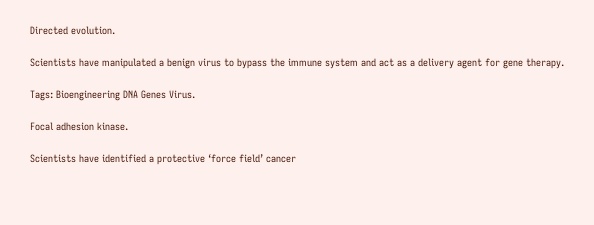Directed evolution.

Scientists have manipulated a benign virus to bypass the immune system and act as a delivery agent for gene therapy.

Tags: Bioengineering DNA Genes Virus.

Focal adhesion kinase.

Scientists have identified a protective ‘force field’ cancer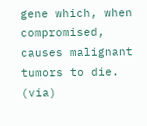gene which, when compromised, causes malignant tumors to die. (via)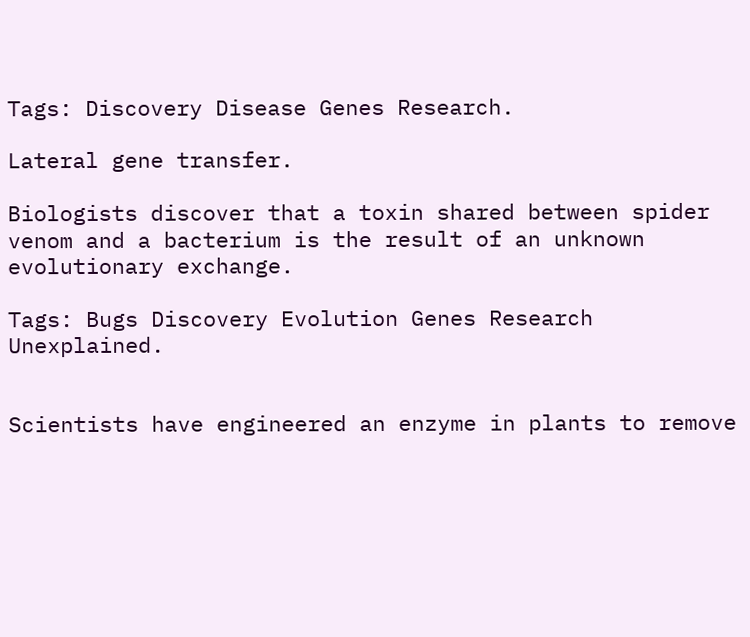Tags: Discovery Disease Genes Research.

Lateral gene transfer.

Biologists discover that a toxin shared between spider venom and a bacterium is the result of an unknown evolutionary exchange.

Tags: Bugs Discovery Evolution Genes Research Unexplained.


Scientists have engineered an enzyme in plants to remove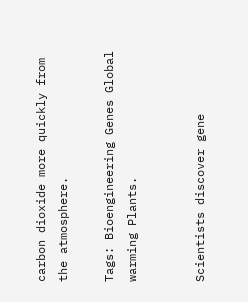carbon dioxide more quickly from the atmosphere.

Tags: Bioengineering Genes Global warming Plants.


Scientists discover gene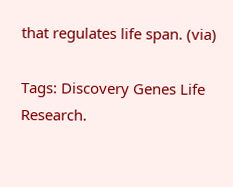that regulates life span. (via)

Tags: Discovery Genes Life Research.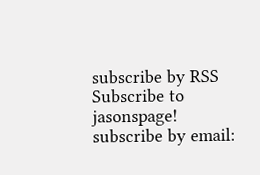subscribe by RSS
Subscribe to jasonspage!
subscribe by email: